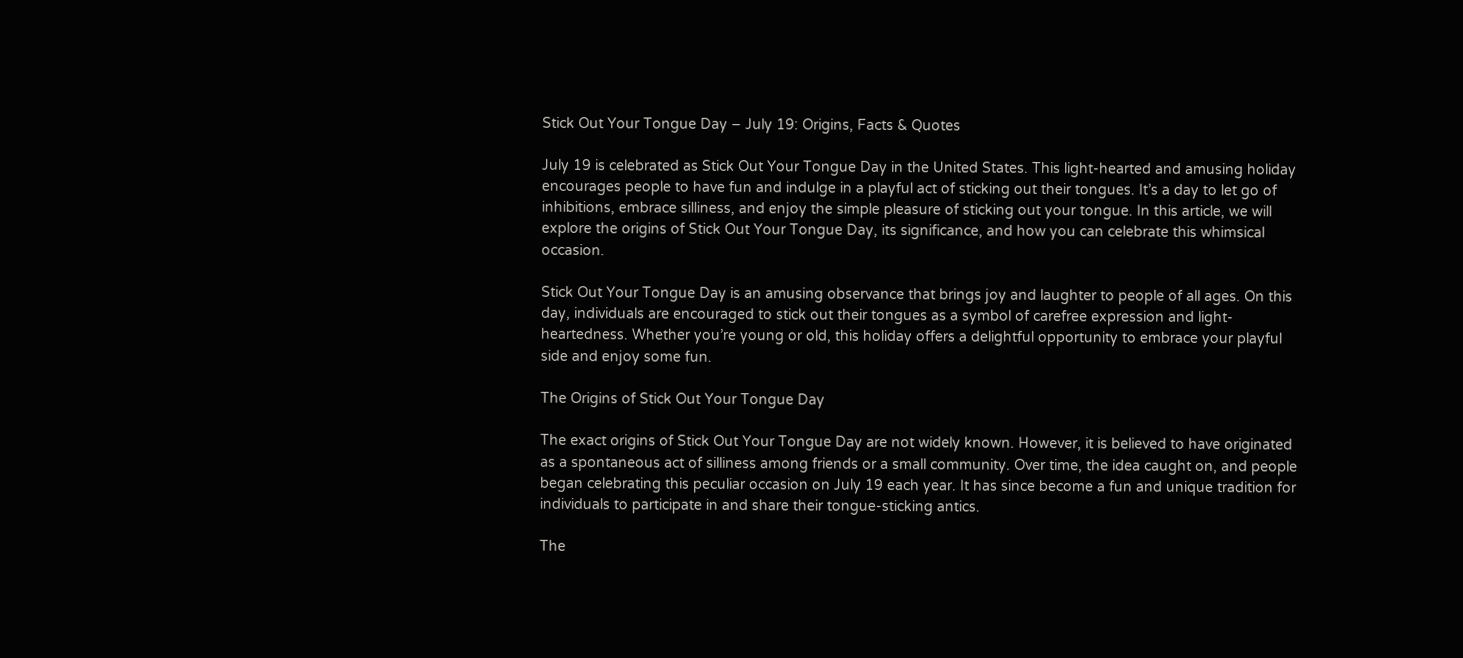Stick Out Your Tongue Day – July 19: Origins, Facts & Quotes

July 19 is celebrated as Stick Out Your Tongue Day in the United States. This light-hearted and amusing holiday encourages people to have fun and indulge in a playful act of sticking out their tongues. It’s a day to let go of inhibitions, embrace silliness, and enjoy the simple pleasure of sticking out your tongue. In this article, we will explore the origins of Stick Out Your Tongue Day, its significance, and how you can celebrate this whimsical occasion.

Stick Out Your Tongue Day is an amusing observance that brings joy and laughter to people of all ages. On this day, individuals are encouraged to stick out their tongues as a symbol of carefree expression and light-heartedness. Whether you’re young or old, this holiday offers a delightful opportunity to embrace your playful side and enjoy some fun.

The Origins of Stick Out Your Tongue Day

The exact origins of Stick Out Your Tongue Day are not widely known. However, it is believed to have originated as a spontaneous act of silliness among friends or a small community. Over time, the idea caught on, and people began celebrating this peculiar occasion on July 19 each year. It has since become a fun and unique tradition for individuals to participate in and share their tongue-sticking antics.

The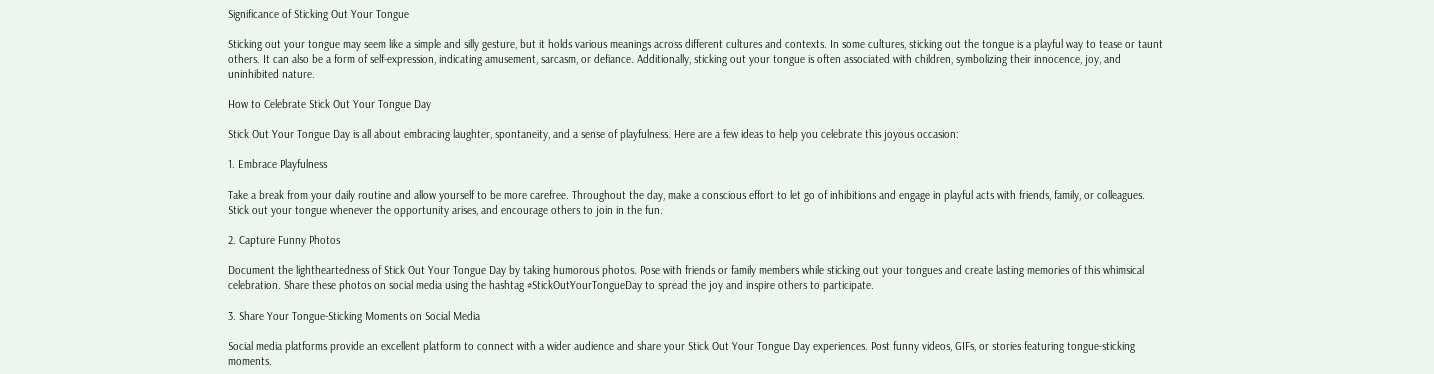Significance of Sticking Out Your Tongue

Sticking out your tongue may seem like a simple and silly gesture, but it holds various meanings across different cultures and contexts. In some cultures, sticking out the tongue is a playful way to tease or taunt others. It can also be a form of self-expression, indicating amusement, sarcasm, or defiance. Additionally, sticking out your tongue is often associated with children, symbolizing their innocence, joy, and uninhibited nature.

How to Celebrate Stick Out Your Tongue Day

Stick Out Your Tongue Day is all about embracing laughter, spontaneity, and a sense of playfulness. Here are a few ideas to help you celebrate this joyous occasion:

1. Embrace Playfulness

Take a break from your daily routine and allow yourself to be more carefree. Throughout the day, make a conscious effort to let go of inhibitions and engage in playful acts with friends, family, or colleagues. Stick out your tongue whenever the opportunity arises, and encourage others to join in the fun.

2. Capture Funny Photos

Document the lightheartedness of Stick Out Your Tongue Day by taking humorous photos. Pose with friends or family members while sticking out your tongues and create lasting memories of this whimsical celebration. Share these photos on social media using the hashtag #StickOutYourTongueDay to spread the joy and inspire others to participate.

3. Share Your Tongue-Sticking Moments on Social Media

Social media platforms provide an excellent platform to connect with a wider audience and share your Stick Out Your Tongue Day experiences. Post funny videos, GIFs, or stories featuring tongue-sticking moments.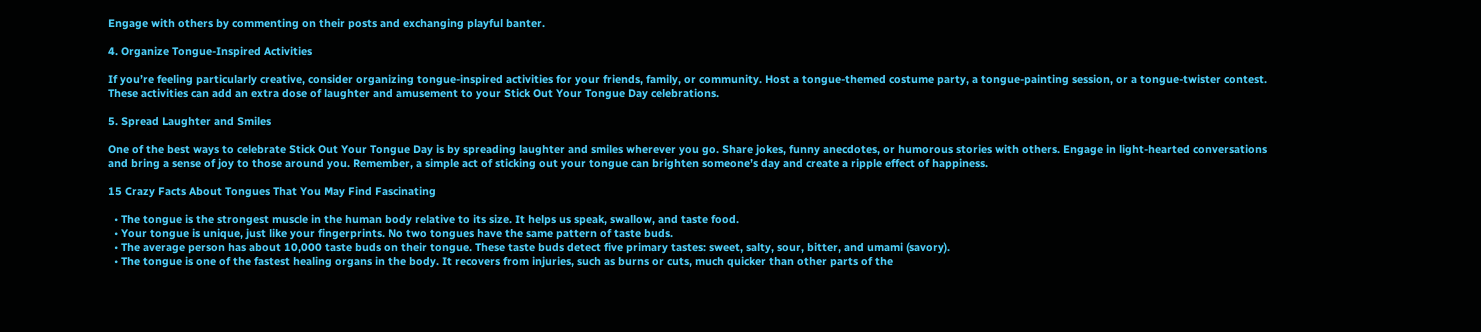Engage with others by commenting on their posts and exchanging playful banter.

4. Organize Tongue-Inspired Activities

If you’re feeling particularly creative, consider organizing tongue-inspired activities for your friends, family, or community. Host a tongue-themed costume party, a tongue-painting session, or a tongue-twister contest. These activities can add an extra dose of laughter and amusement to your Stick Out Your Tongue Day celebrations.

5. Spread Laughter and Smiles

One of the best ways to celebrate Stick Out Your Tongue Day is by spreading laughter and smiles wherever you go. Share jokes, funny anecdotes, or humorous stories with others. Engage in light-hearted conversations and bring a sense of joy to those around you. Remember, a simple act of sticking out your tongue can brighten someone’s day and create a ripple effect of happiness.

15 Crazy Facts About Tongues That You May Find Fascinating

  • The tongue is the strongest muscle in the human body relative to its size. It helps us speak, swallow, and taste food.
  • Your tongue is unique, just like your fingerprints. No two tongues have the same pattern of taste buds.
  • The average person has about 10,000 taste buds on their tongue. These taste buds detect five primary tastes: sweet, salty, sour, bitter, and umami (savory).
  • The tongue is one of the fastest healing organs in the body. It recovers from injuries, such as burns or cuts, much quicker than other parts of the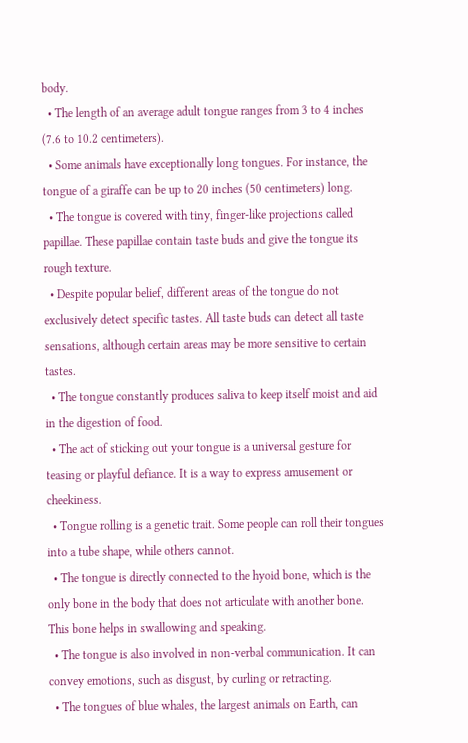body.
  • The length of an average adult tongue ranges from 3 to 4 inches (7.6 to 10.2 centimeters).
  • Some animals have exceptionally long tongues. For instance, the tongue of a giraffe can be up to 20 inches (50 centimeters) long.
  • The tongue is covered with tiny, finger-like projections called papillae. These papillae contain taste buds and give the tongue its rough texture.
  • Despite popular belief, different areas of the tongue do not exclusively detect specific tastes. All taste buds can detect all taste sensations, although certain areas may be more sensitive to certain tastes.
  • The tongue constantly produces saliva to keep itself moist and aid in the digestion of food.
  • The act of sticking out your tongue is a universal gesture for teasing or playful defiance. It is a way to express amusement or cheekiness.
  • Tongue rolling is a genetic trait. Some people can roll their tongues into a tube shape, while others cannot.
  • The tongue is directly connected to the hyoid bone, which is the only bone in the body that does not articulate with another bone. This bone helps in swallowing and speaking.
  • The tongue is also involved in non-verbal communication. It can convey emotions, such as disgust, by curling or retracting.
  • The tongues of blue whales, the largest animals on Earth, can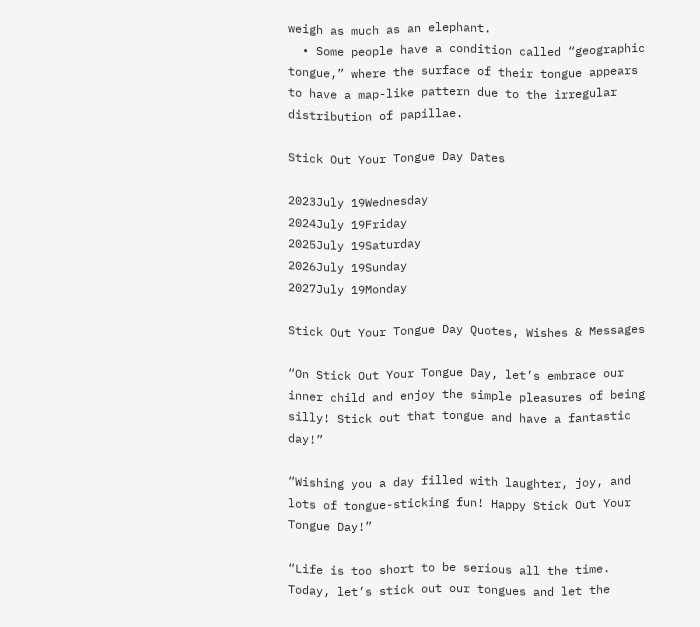weigh as much as an elephant.
  • Some people have a condition called “geographic tongue,” where the surface of their tongue appears to have a map-like pattern due to the irregular distribution of papillae.

Stick Out Your Tongue Day Dates

2023July 19Wednesday
2024July 19Friday
2025July 19Saturday
2026July 19Sunday
2027July 19Monday

Stick Out Your Tongue Day Quotes, Wishes & Messages

“On Stick Out Your Tongue Day, let’s embrace our inner child and enjoy the simple pleasures of being silly! Stick out that tongue and have a fantastic day!”

“Wishing you a day filled with laughter, joy, and lots of tongue-sticking fun! Happy Stick Out Your Tongue Day!”

“Life is too short to be serious all the time. Today, let’s stick out our tongues and let the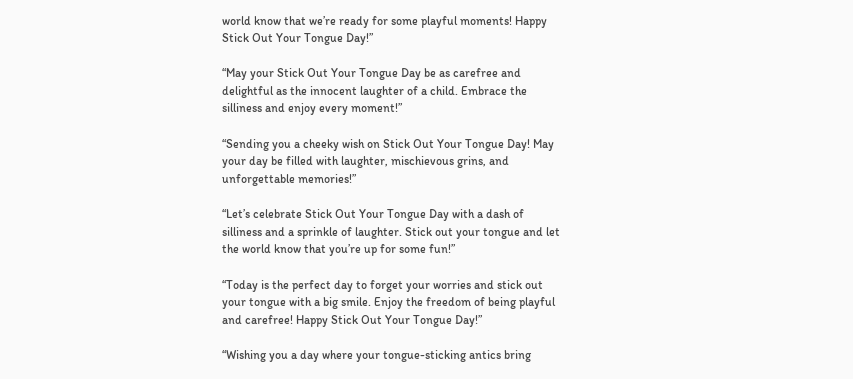world know that we’re ready for some playful moments! Happy Stick Out Your Tongue Day!”

“May your Stick Out Your Tongue Day be as carefree and delightful as the innocent laughter of a child. Embrace the silliness and enjoy every moment!”

“Sending you a cheeky wish on Stick Out Your Tongue Day! May your day be filled with laughter, mischievous grins, and unforgettable memories!”

“Let’s celebrate Stick Out Your Tongue Day with a dash of silliness and a sprinkle of laughter. Stick out your tongue and let the world know that you’re up for some fun!”

“Today is the perfect day to forget your worries and stick out your tongue with a big smile. Enjoy the freedom of being playful and carefree! Happy Stick Out Your Tongue Day!”

“Wishing you a day where your tongue-sticking antics bring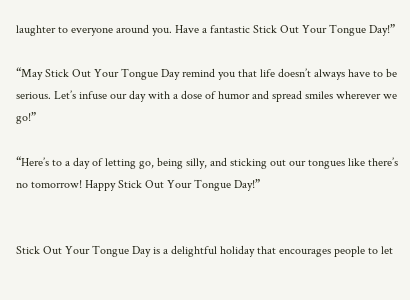laughter to everyone around you. Have a fantastic Stick Out Your Tongue Day!”

“May Stick Out Your Tongue Day remind you that life doesn’t always have to be serious. Let’s infuse our day with a dose of humor and spread smiles wherever we go!”

“Here’s to a day of letting go, being silly, and sticking out our tongues like there’s no tomorrow! Happy Stick Out Your Tongue Day!”


Stick Out Your Tongue Day is a delightful holiday that encourages people to let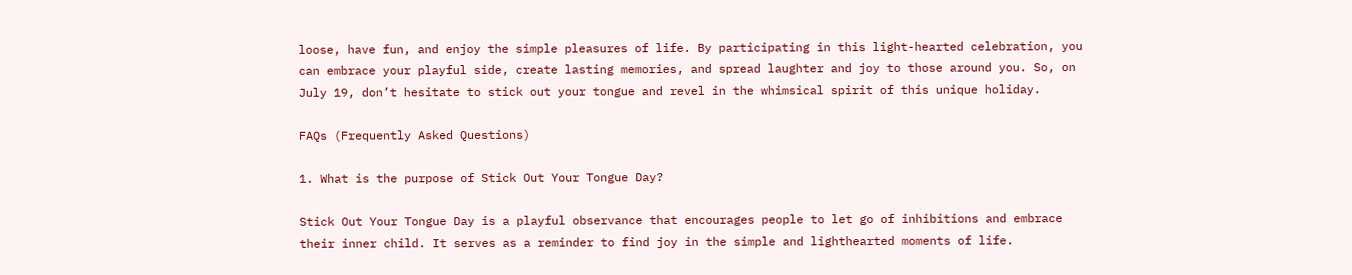loose, have fun, and enjoy the simple pleasures of life. By participating in this light-hearted celebration, you can embrace your playful side, create lasting memories, and spread laughter and joy to those around you. So, on July 19, don’t hesitate to stick out your tongue and revel in the whimsical spirit of this unique holiday.

FAQs (Frequently Asked Questions)

1. What is the purpose of Stick Out Your Tongue Day?

Stick Out Your Tongue Day is a playful observance that encourages people to let go of inhibitions and embrace their inner child. It serves as a reminder to find joy in the simple and lighthearted moments of life.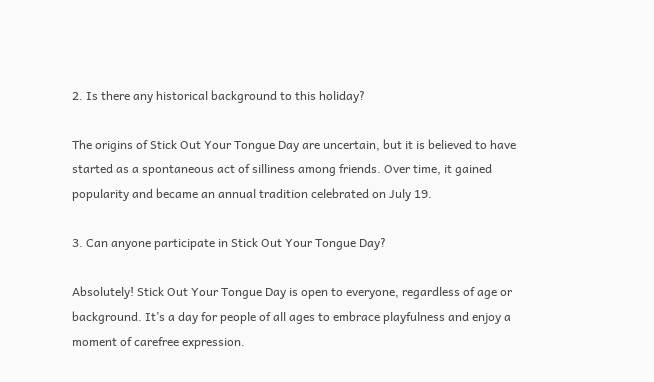2. Is there any historical background to this holiday?

The origins of Stick Out Your Tongue Day are uncertain, but it is believed to have started as a spontaneous act of silliness among friends. Over time, it gained popularity and became an annual tradition celebrated on July 19.

3. Can anyone participate in Stick Out Your Tongue Day?

Absolutely! Stick Out Your Tongue Day is open to everyone, regardless of age or background. It’s a day for people of all ages to embrace playfulness and enjoy a moment of carefree expression.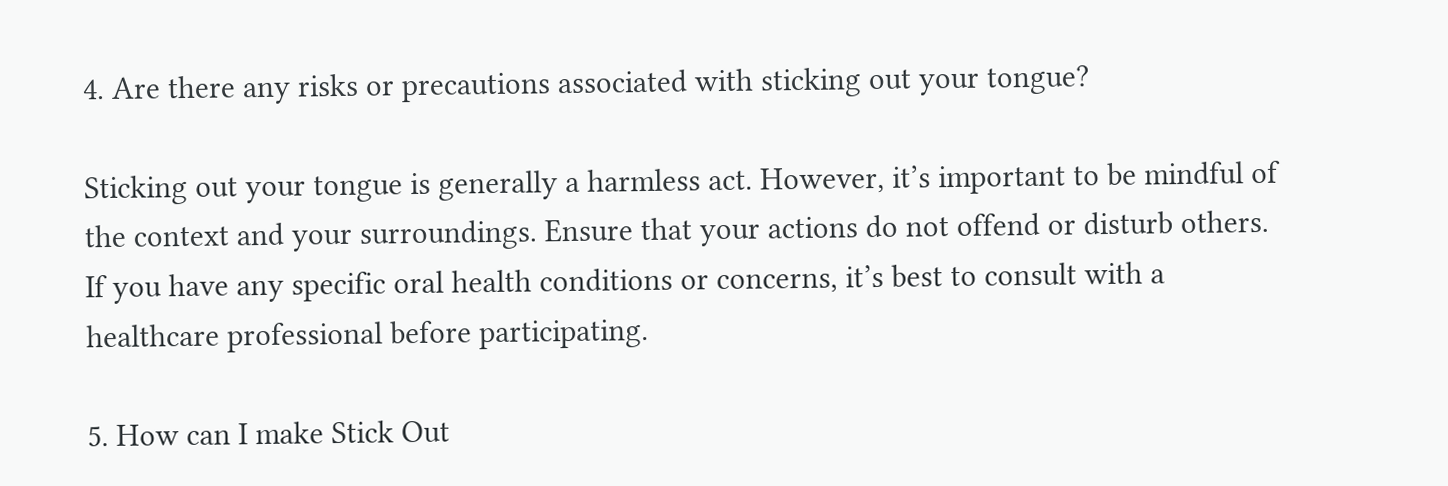4. Are there any risks or precautions associated with sticking out your tongue?

Sticking out your tongue is generally a harmless act. However, it’s important to be mindful of the context and your surroundings. Ensure that your actions do not offend or disturb others. If you have any specific oral health conditions or concerns, it’s best to consult with a healthcare professional before participating.

5. How can I make Stick Out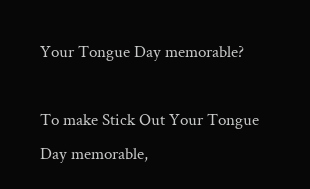Your Tongue Day memorable?

To make Stick Out Your Tongue Day memorable,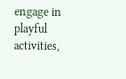engage in playful activities,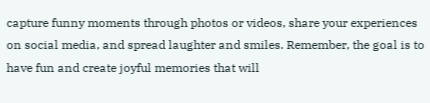capture funny moments through photos or videos, share your experiences on social media, and spread laughter and smiles. Remember, the goal is to have fun and create joyful memories that will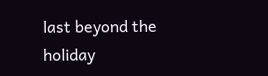last beyond the holiday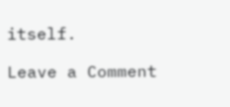itself.

Leave a Comment